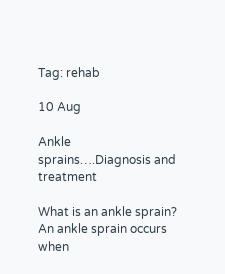Tag: rehab

10 Aug

Ankle sprains….Diagnosis and treatment

What is an ankle sprain? An ankle sprain occurs when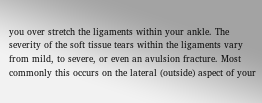you over stretch the ligaments within your ankle. The severity of the soft tissue tears within the ligaments vary from mild, to severe, or even an avulsion fracture. Most commonly this occurs on the lateral (outside) aspect of your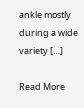ankle mostly during a wide variety […]

Read More